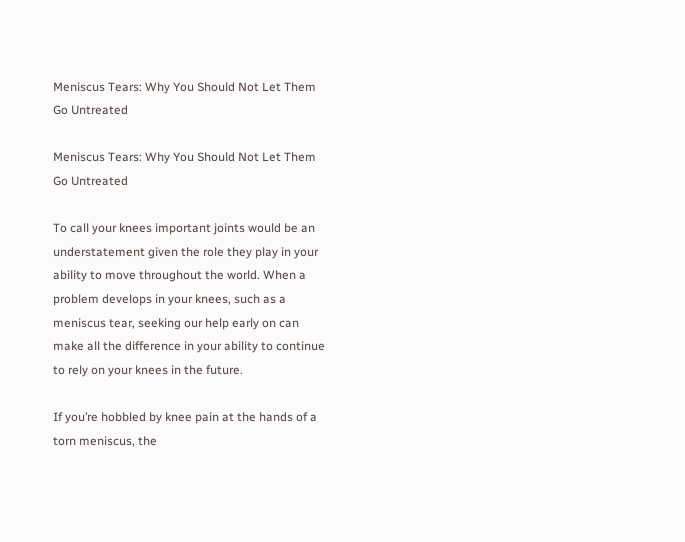Meniscus Tears: Why You Should Not Let Them Go Untreated

Meniscus Tears: Why You Should Not Let Them Go Untreated

To call your knees important joints would be an understatement given the role they play in your ability to move throughout the world. When a problem develops in your knees, such as a meniscus tear, seeking our help early on can make all the difference in your ability to continue to rely on your knees in the future.

If you’re hobbled by knee pain at the hands of a torn meniscus, the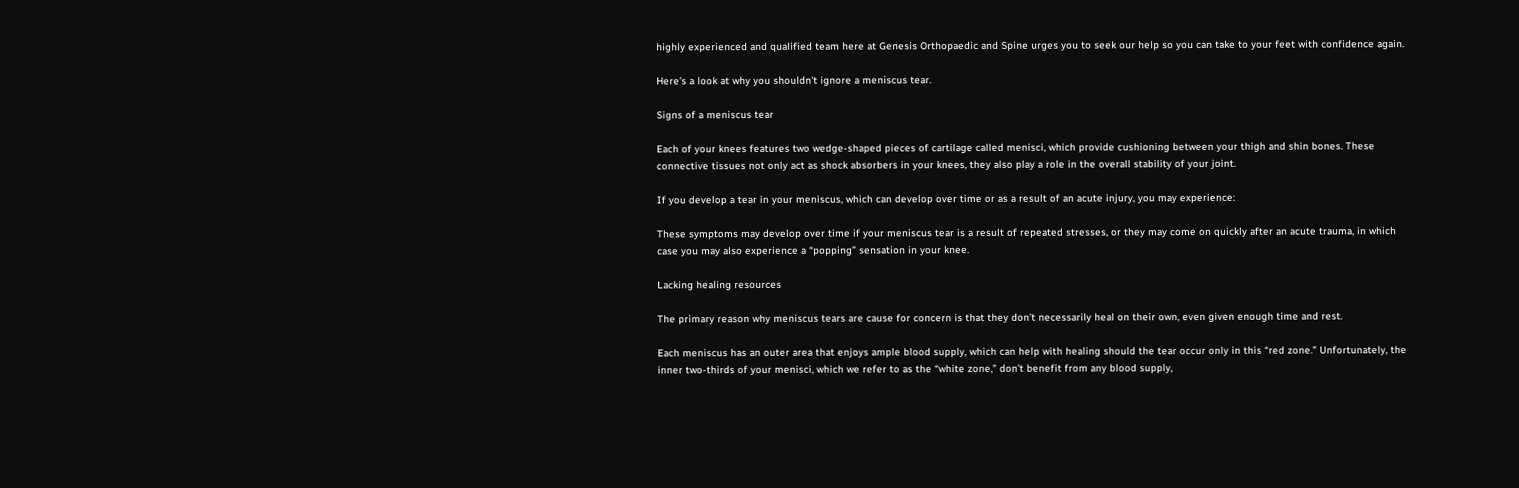highly experienced and qualified team here at Genesis Orthopaedic and Spine urges you to seek our help so you can take to your feet with confidence again.

Here’s a look at why you shouldn't ignore a meniscus tear.

Signs of a meniscus tear

Each of your knees features two wedge-shaped pieces of cartilage called menisci, which provide cushioning between your thigh and shin bones. These connective tissues not only act as shock absorbers in your knees, they also play a role in the overall stability of your joint.

If you develop a tear in your meniscus, which can develop over time or as a result of an acute injury, you may experience:

These symptoms may develop over time if your meniscus tear is a result of repeated stresses, or they may come on quickly after an acute trauma, in which case you may also experience a “popping” sensation in your knee.

Lacking healing resources

The primary reason why meniscus tears are cause for concern is that they don’t necessarily heal on their own, even given enough time and rest.

Each meniscus has an outer area that enjoys ample blood supply, which can help with healing should the tear occur only in this “red zone.” Unfortunately, the inner two-thirds of your menisci, which we refer to as the “white zone,” don’t benefit from any blood supply,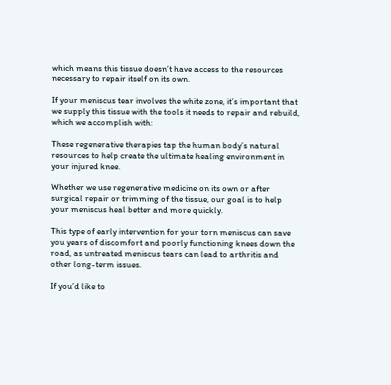which means this tissue doesn’t have access to the resources necessary to repair itself on its own.

If your meniscus tear involves the white zone, it’s important that we supply this tissue with the tools it needs to repair and rebuild, which we accomplish with:

These regenerative therapies tap the human body’s natural resources to help create the ultimate healing environment in your injured knee.

Whether we use regenerative medicine on its own or after surgical repair or trimming of the tissue, our goal is to help your meniscus heal better and more quickly.

This type of early intervention for your torn meniscus can save you years of discomfort and poorly functioning knees down the road, as untreated meniscus tears can lead to arthritis and other long-term issues.

If you’d like to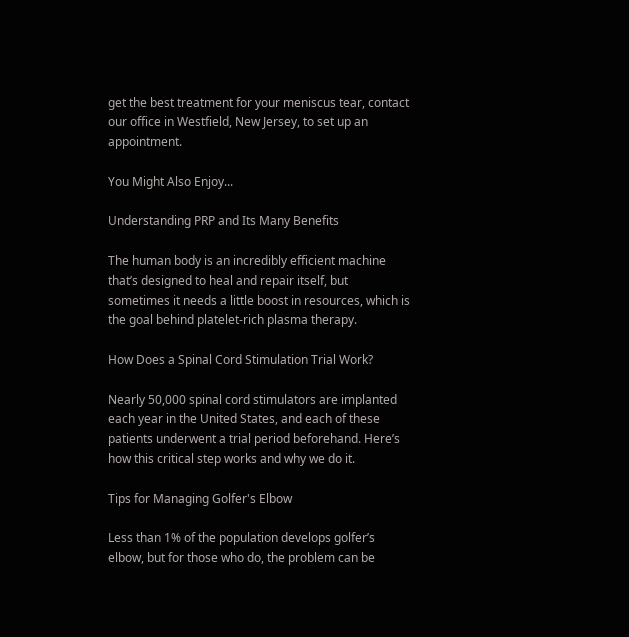get the best treatment for your meniscus tear, contact our office in Westfield, New Jersey, to set up an appointment.

You Might Also Enjoy...

Understanding PRP and Its Many Benefits

The human body is an incredibly efficient machine that’s designed to heal and repair itself, but sometimes it needs a little boost in resources, which is the goal behind platelet-rich plasma therapy.

How Does a Spinal Cord Stimulation Trial Work?

Nearly 50,000 spinal cord stimulators are implanted each year in the United States, and each of these patients underwent a trial period beforehand. Here’s how this critical step works and why we do it.

Tips for Managing Golfer's Elbow

Less than 1% of the population develops golfer’s elbow, but for those who do, the problem can be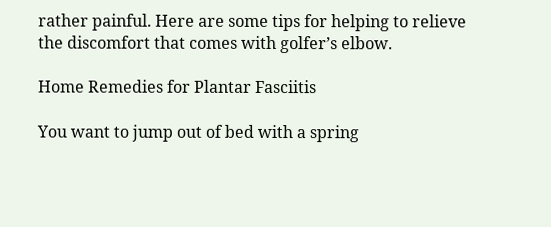rather painful. Here are some tips for helping to relieve the discomfort that comes with golfer’s elbow.

Home Remedies for Plantar Fasciitis

You want to jump out of bed with a spring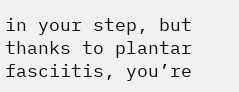in your step, but thanks to plantar fasciitis, you’re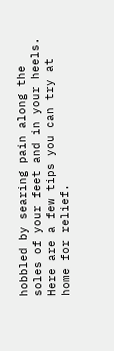hobbled by searing pain along the soles of your feet and in your heels. Here are a few tips you can try at home for relief.